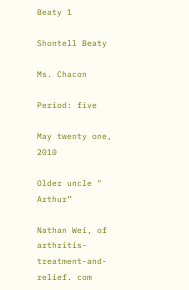Beaty 1

Shontell Beaty

Ms. Chacon

Period: five

May twenty one, 2010

Older uncle " Arthur”

Nathan Wei, of arthritis-treatment-and-relief. com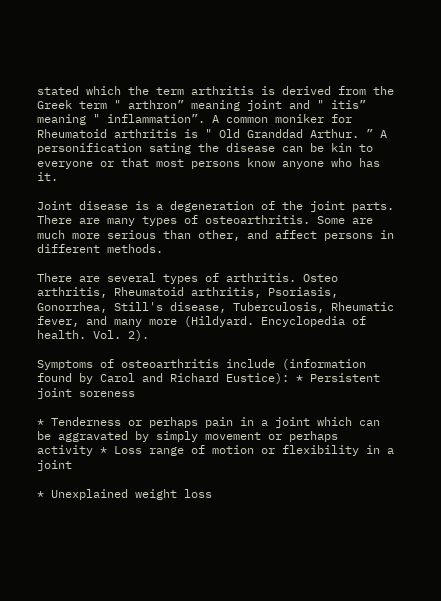stated which the term arthritis is derived from the Greek term " arthron” meaning joint and " itis” meaning " inflammation”. A common moniker for Rheumatoid arthritis is " Old Granddad Arthur. ” A personification sating the disease can be kin to everyone or that most persons know anyone who has it.

Joint disease is a degeneration of the joint parts. There are many types of osteoarthritis. Some are much more serious than other, and affect persons in different methods.

There are several types of arthritis. Osteo arthritis, Rheumatoid arthritis, Psoriasis, Gonorrhea, Still's disease, Tuberculosis, Rheumatic fever, and many more (Hildyard. Encyclopedia of health. Vol. 2).

Symptoms of osteoarthritis include (information found by Carol and Richard Eustice): * Persistent joint soreness

* Tenderness or perhaps pain in a joint which can be aggravated by simply movement or perhaps activity * Loss range of motion or flexibility in a joint

* Unexplained weight loss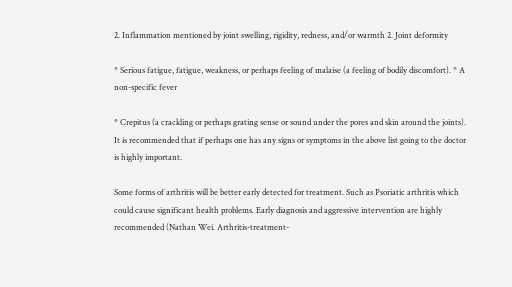2. Inflammation mentioned by joint swelling, rigidity, redness, and/or warmth 2. Joint deformity

* Serious fatigue, fatigue, weakness, or perhaps feeling of malaise (a feeling of bodily discomfort). * A non-specific fever

* Crepitus (a crackling or perhaps grating sense or sound under the pores and skin around the joints). It is recommended that if perhaps one has any signs or symptoms in the above list going to the doctor is highly important.

Some forms of arthritis will be better early detected for treatment. Such as Psoriatic arthritis which could cause significant health problems. Early diagnosis and aggressive intervention are highly recommended (Nathan Wei. Arthritis-treatment-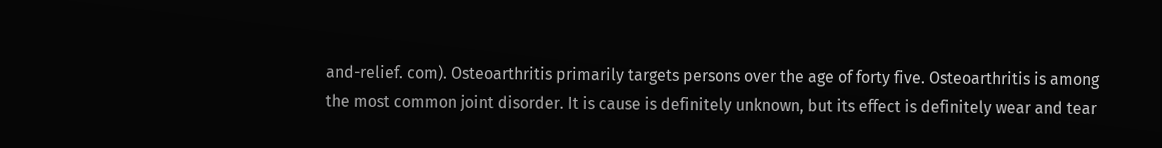and-relief. com). Osteoarthritis primarily targets persons over the age of forty five. Osteoarthritis is among the most common joint disorder. It is cause is definitely unknown, but its effect is definitely wear and tear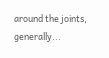around the joints, generally...